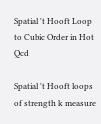Spatial 't Hooft Loop to Cubic Order in Hot Qcd

Spatial 't Hooft loops of strength k measure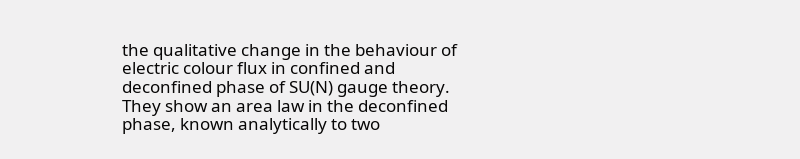the qualitative change in the behaviour of electric colour flux in confined and deconfined phase of SU(N) gauge theory. They show an area law in the deconfined phase, known analytically to two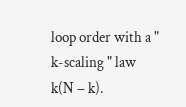loop order with a " k-scaling " law k(N − k).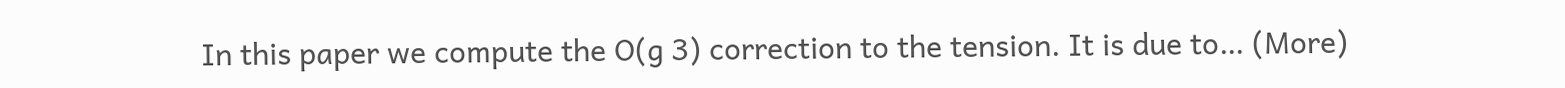In this paper we compute the O(g 3) correction to the tension. It is due to… (More)